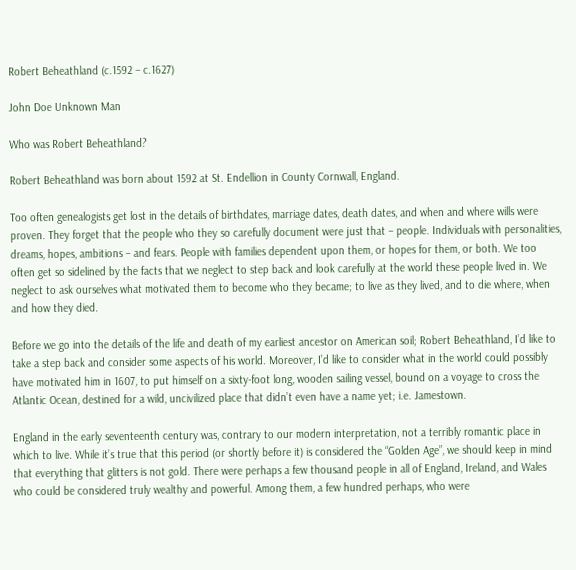Robert Beheathland (c.1592 – c.1627)

John Doe Unknown Man

Who was Robert Beheathland?

Robert Beheathland was born about 1592 at St. Endellion in County Cornwall, England.

Too often genealogists get lost in the details of birthdates, marriage dates, death dates, and when and where wills were proven. They forget that the people who they so carefully document were just that – people. Individuals with personalities, dreams, hopes, ambitions – and fears. People with families dependent upon them, or hopes for them, or both. We too often get so sidelined by the facts that we neglect to step back and look carefully at the world these people lived in. We neglect to ask ourselves what motivated them to become who they became; to live as they lived, and to die where, when and how they died.

Before we go into the details of the life and death of my earliest ancestor on American soil; Robert Beheathland, I’d like to take a step back and consider some aspects of his world. Moreover, I’d like to consider what in the world could possibly have motivated him in 1607, to put himself on a sixty-foot long, wooden sailing vessel, bound on a voyage to cross the Atlantic Ocean, destined for a wild, uncivilized place that didn’t even have a name yet; i.e. Jamestown.

England in the early seventeenth century was, contrary to our modern interpretation, not a terribly romantic place in which to live. While it’s true that this period (or shortly before it) is considered the “Golden Age”, we should keep in mind that everything that glitters is not gold. There were perhaps a few thousand people in all of England, Ireland, and Wales who could be considered truly wealthy and powerful. Among them, a few hundred perhaps, who were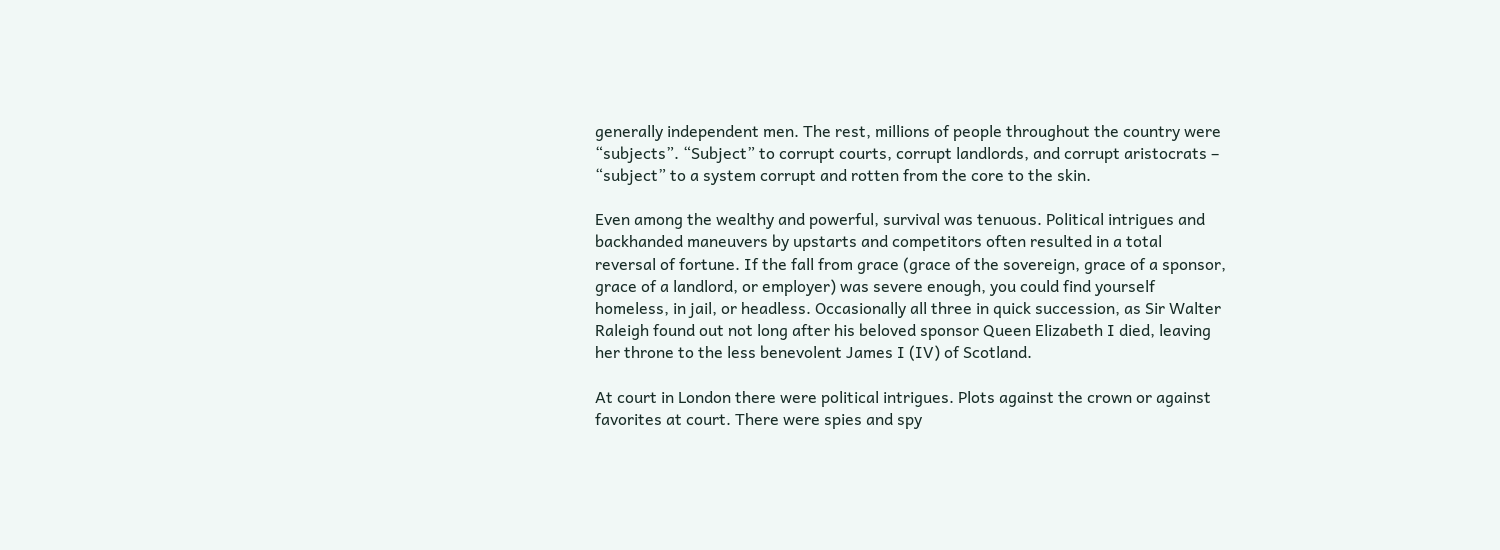generally independent men. The rest, millions of people throughout the country were “subjects”. “Subject” to corrupt courts, corrupt landlords, and corrupt aristocrats – “subject” to a system corrupt and rotten from the core to the skin.

Even among the wealthy and powerful, survival was tenuous. Political intrigues and backhanded maneuvers by upstarts and competitors often resulted in a total reversal of fortune. If the fall from grace (grace of the sovereign, grace of a sponsor, grace of a landlord, or employer) was severe enough, you could find yourself homeless, in jail, or headless. Occasionally all three in quick succession, as Sir Walter Raleigh found out not long after his beloved sponsor Queen Elizabeth I died, leaving her throne to the less benevolent James I (IV) of Scotland.

At court in London there were political intrigues. Plots against the crown or against favorites at court. There were spies and spy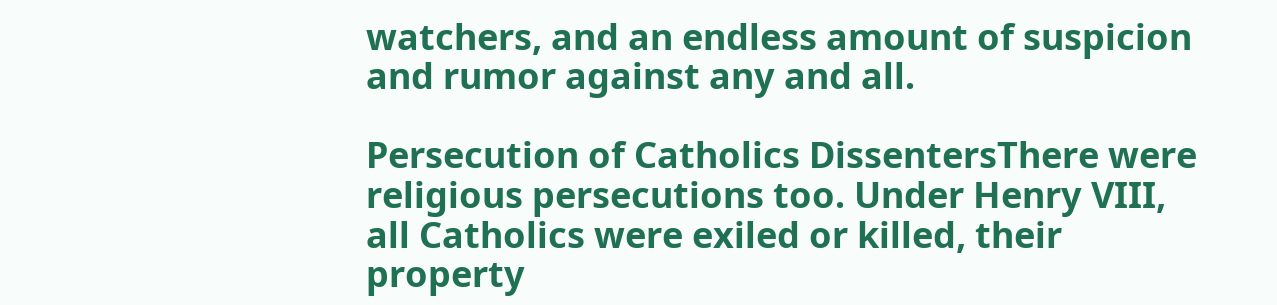watchers, and an endless amount of suspicion and rumor against any and all.

Persecution of Catholics DissentersThere were religious persecutions too. Under Henry VIII, all Catholics were exiled or killed, their property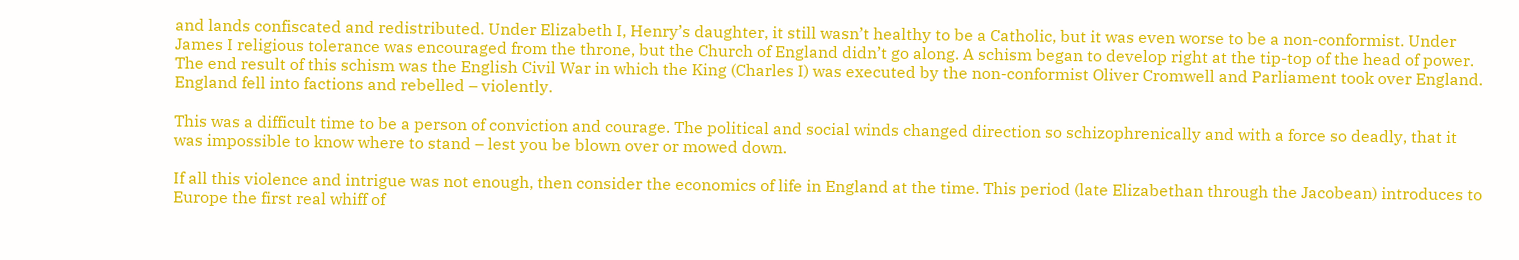and lands confiscated and redistributed. Under Elizabeth I, Henry’s daughter, it still wasn’t healthy to be a Catholic, but it was even worse to be a non-conformist. Under James I religious tolerance was encouraged from the throne, but the Church of England didn’t go along. A schism began to develop right at the tip-top of the head of power. The end result of this schism was the English Civil War in which the King (Charles I) was executed by the non-conformist Oliver Cromwell and Parliament took over England. England fell into factions and rebelled – violently.

This was a difficult time to be a person of conviction and courage. The political and social winds changed direction so schizophrenically and with a force so deadly, that it was impossible to know where to stand – lest you be blown over or mowed down.

If all this violence and intrigue was not enough, then consider the economics of life in England at the time. This period (late Elizabethan through the Jacobean) introduces to Europe the first real whiff of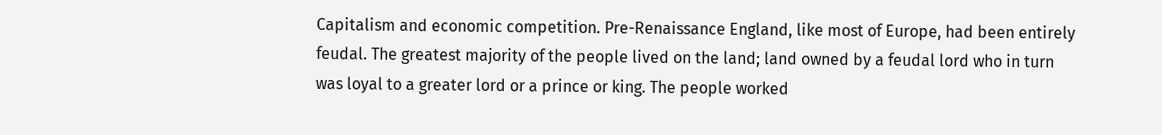Capitalism and economic competition. Pre-Renaissance England, like most of Europe, had been entirely feudal. The greatest majority of the people lived on the land; land owned by a feudal lord who in turn was loyal to a greater lord or a prince or king. The people worked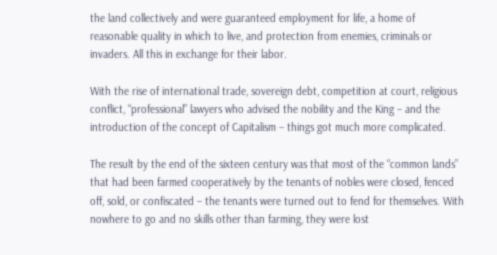the land collectively and were guaranteed employment for life, a home of reasonable quality in which to live, and protection from enemies, criminals or invaders. All this in exchange for their labor.

With the rise of international trade, sovereign debt, competition at court, religious conflict, “professional” lawyers who advised the nobility and the King – and the introduction of the concept of Capitalism – things got much more complicated.

The result by the end of the sixteen century was that most of the “common lands” that had been farmed cooperatively by the tenants of nobles were closed, fenced off, sold, or confiscated – the tenants were turned out to fend for themselves. With nowhere to go and no skills other than farming, they were lost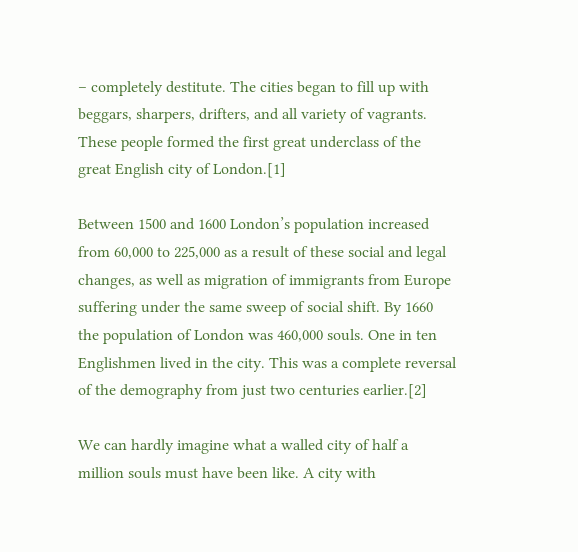– completely destitute. The cities began to fill up with beggars, sharpers, drifters, and all variety of vagrants. These people formed the first great underclass of the great English city of London.[1]

Between 1500 and 1600 London’s population increased from 60,000 to 225,000 as a result of these social and legal changes, as well as migration of immigrants from Europe suffering under the same sweep of social shift. By 1660 the population of London was 460,000 souls. One in ten Englishmen lived in the city. This was a complete reversal of the demography from just two centuries earlier.[2]

We can hardly imagine what a walled city of half a million souls must have been like. A city with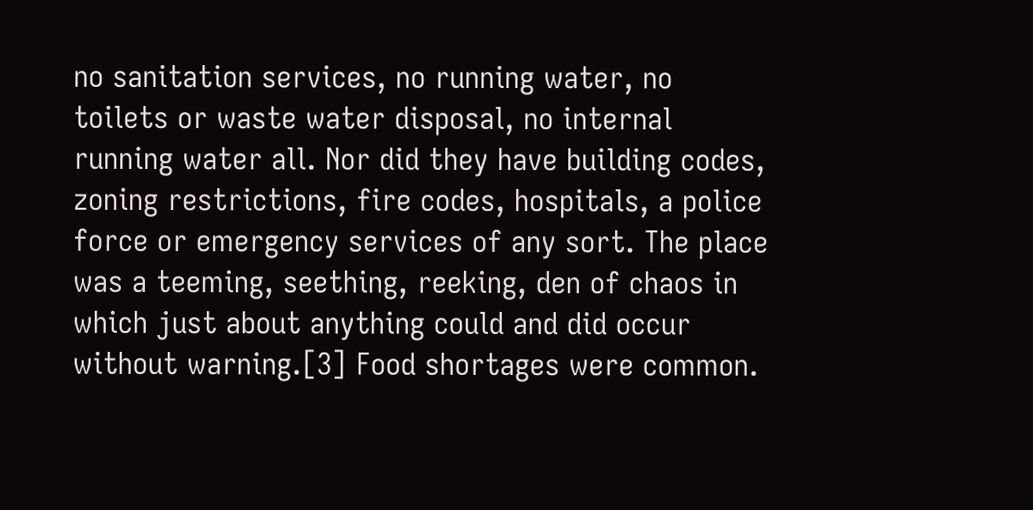no sanitation services, no running water, no toilets or waste water disposal, no internal running water all. Nor did they have building codes, zoning restrictions, fire codes, hospitals, a police force or emergency services of any sort. The place was a teeming, seething, reeking, den of chaos in which just about anything could and did occur without warning.[3] Food shortages were common.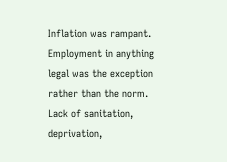Inflation was rampant. Employment in anything legal was the exception rather than the norm. Lack of sanitation, deprivation,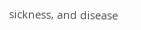sickness, and disease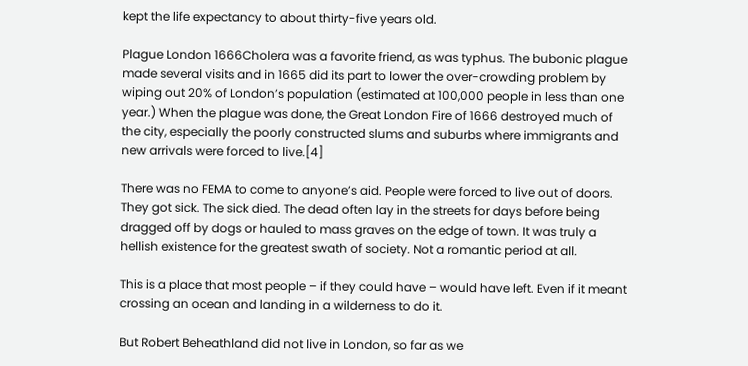kept the life expectancy to about thirty-five years old.

Plague London 1666Cholera was a favorite friend, as was typhus. The bubonic plague made several visits and in 1665 did its part to lower the over-crowding problem by wiping out 20% of London’s population (estimated at 100,000 people in less than one year.) When the plague was done, the Great London Fire of 1666 destroyed much of the city, especially the poorly constructed slums and suburbs where immigrants and new arrivals were forced to live.[4]

There was no FEMA to come to anyone’s aid. People were forced to live out of doors. They got sick. The sick died. The dead often lay in the streets for days before being dragged off by dogs or hauled to mass graves on the edge of town. It was truly a hellish existence for the greatest swath of society. Not a romantic period at all.

This is a place that most people – if they could have – would have left. Even if it meant crossing an ocean and landing in a wilderness to do it.

But Robert Beheathland did not live in London, so far as we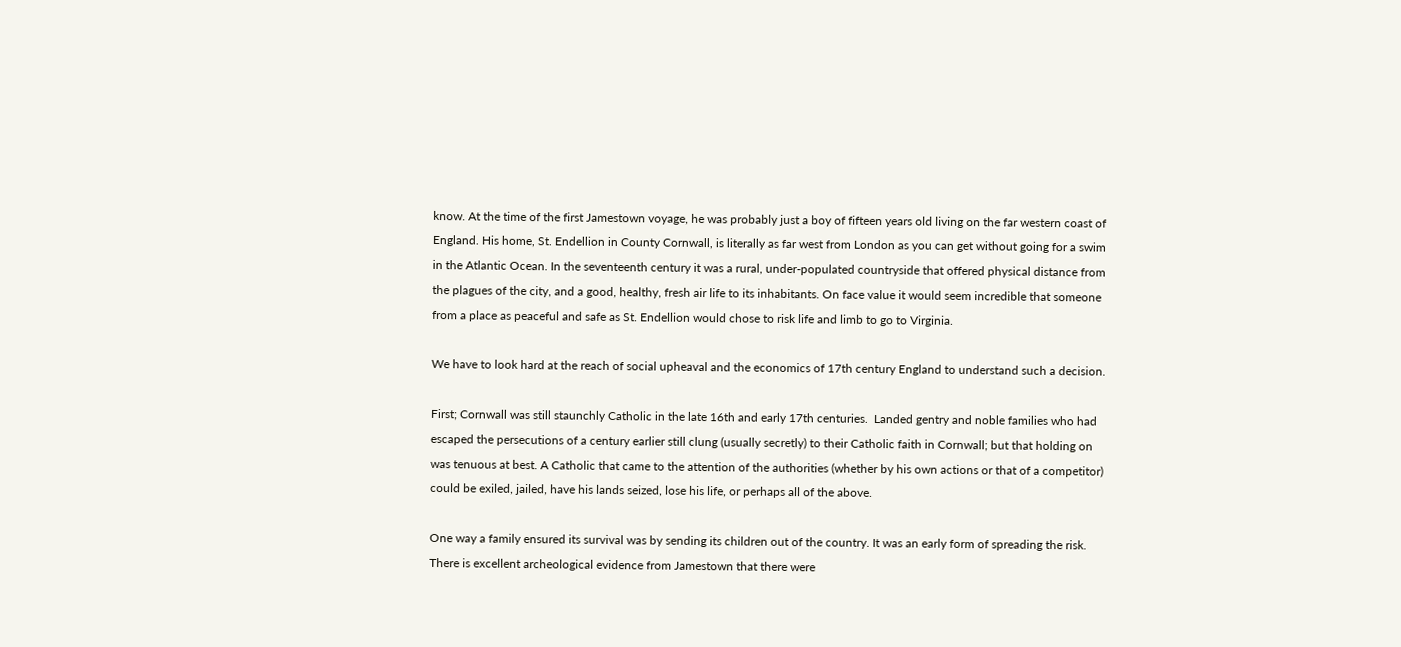know. At the time of the first Jamestown voyage, he was probably just a boy of fifteen years old living on the far western coast of England. His home, St. Endellion in County Cornwall, is literally as far west from London as you can get without going for a swim in the Atlantic Ocean. In the seventeenth century it was a rural, under-populated countryside that offered physical distance from the plagues of the city, and a good, healthy, fresh air life to its inhabitants. On face value it would seem incredible that someone from a place as peaceful and safe as St. Endellion would chose to risk life and limb to go to Virginia.

We have to look hard at the reach of social upheaval and the economics of 17th century England to understand such a decision.

First; Cornwall was still staunchly Catholic in the late 16th and early 17th centuries.  Landed gentry and noble families who had escaped the persecutions of a century earlier still clung (usually secretly) to their Catholic faith in Cornwall; but that holding on was tenuous at best. A Catholic that came to the attention of the authorities (whether by his own actions or that of a competitor) could be exiled, jailed, have his lands seized, lose his life, or perhaps all of the above.

One way a family ensured its survival was by sending its children out of the country. It was an early form of spreading the risk.
There is excellent archeological evidence from Jamestown that there were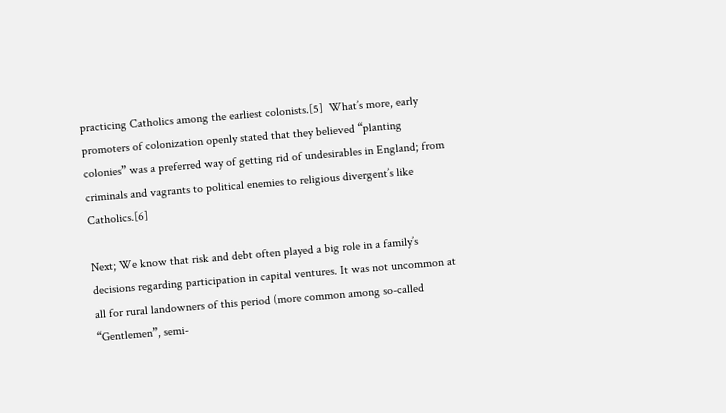practicing Catholics among the earliest colonists.[5]  What’s more, early promoters of colonization openly stated that they believed “planting colonies” was a preferred way of getting rid of undesirables in England; from criminals and vagrants to political enemies to religious divergent’s like Catholics.[6]

Next; We know that risk and debt often played a big role in a family’s decisions regarding participation in capital ventures. It was not uncommon at all for rural landowners of this period (more common among so-called “Gentlemen”, semi-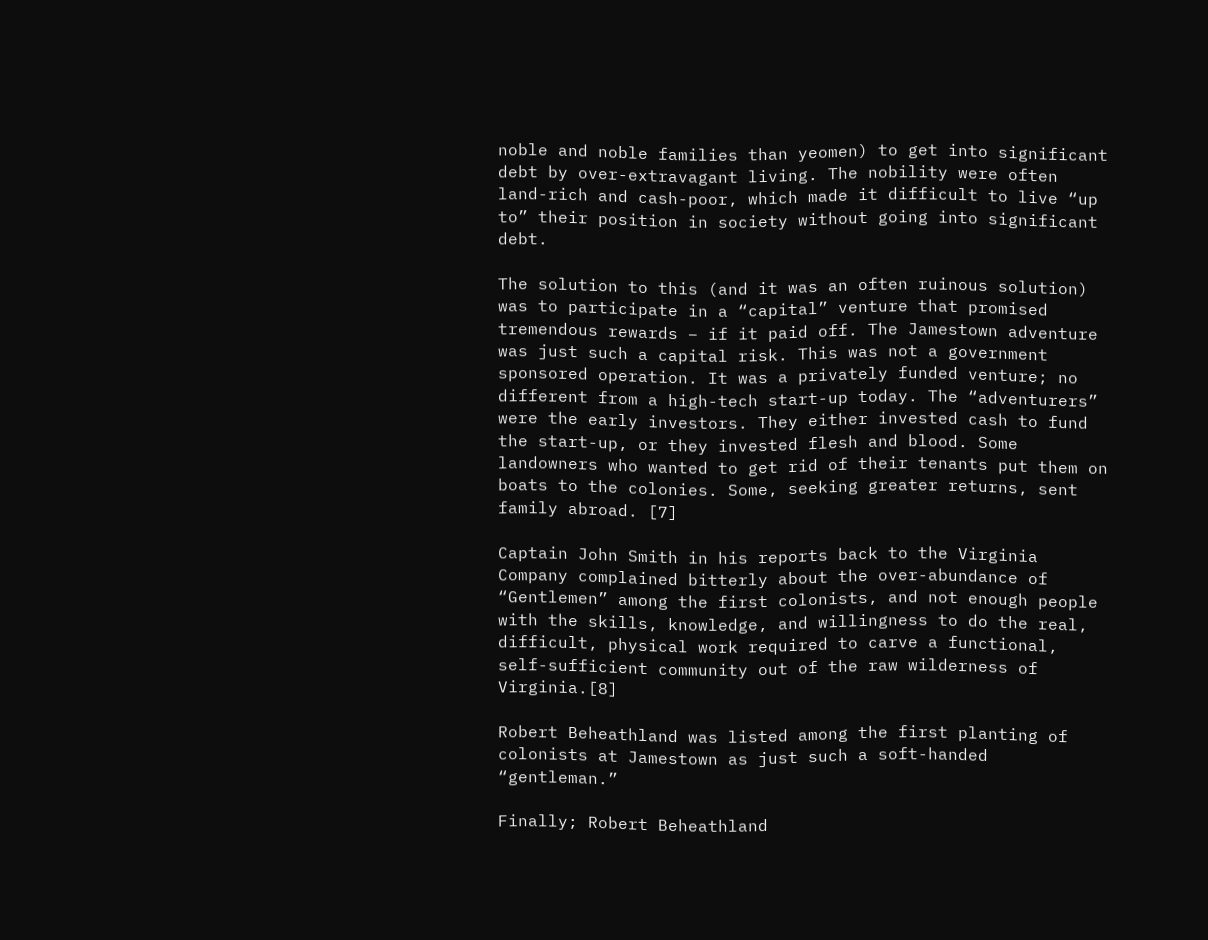noble and noble families than yeomen) to get into significant debt by over-extravagant living. The nobility were often land-rich and cash-poor, which made it difficult to live “up to” their position in society without going into significant debt.

The solution to this (and it was an often ruinous solution) was to participate in a “capital” venture that promised tremendous rewards – if it paid off. The Jamestown adventure was just such a capital risk. This was not a government sponsored operation. It was a privately funded venture; no different from a high-tech start-up today. The “adventurers” were the early investors. They either invested cash to fund the start-up, or they invested flesh and blood. Some landowners who wanted to get rid of their tenants put them on boats to the colonies. Some, seeking greater returns, sent family abroad. [7]

Captain John Smith in his reports back to the Virginia Company complained bitterly about the over-abundance of “Gentlemen” among the first colonists, and not enough people with the skills, knowledge, and willingness to do the real, difficult, physical work required to carve a functional, self-sufficient community out of the raw wilderness of Virginia.[8]

Robert Beheathland was listed among the first planting of colonists at Jamestown as just such a soft-handed “gentleman.”

Finally; Robert Beheathland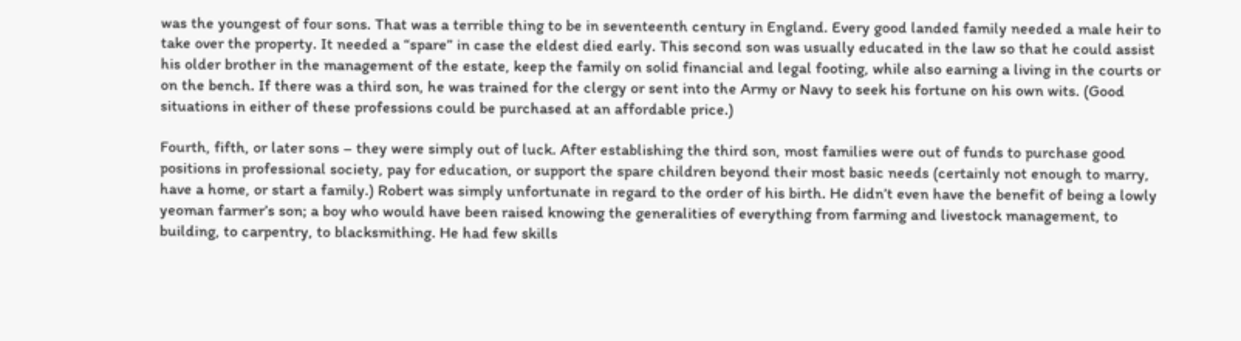was the youngest of four sons. That was a terrible thing to be in seventeenth century in England. Every good landed family needed a male heir to take over the property. It needed a “spare” in case the eldest died early. This second son was usually educated in the law so that he could assist his older brother in the management of the estate, keep the family on solid financial and legal footing, while also earning a living in the courts or on the bench. If there was a third son, he was trained for the clergy or sent into the Army or Navy to seek his fortune on his own wits. (Good situations in either of these professions could be purchased at an affordable price.)

Fourth, fifth, or later sons – they were simply out of luck. After establishing the third son, most families were out of funds to purchase good positions in professional society, pay for education, or support the spare children beyond their most basic needs (certainly not enough to marry, have a home, or start a family.) Robert was simply unfortunate in regard to the order of his birth. He didn’t even have the benefit of being a lowly yeoman farmer’s son; a boy who would have been raised knowing the generalities of everything from farming and livestock management, to building, to carpentry, to blacksmithing. He had few skills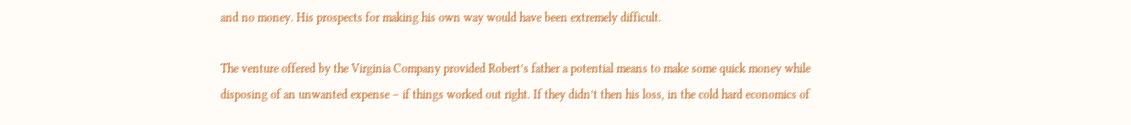and no money. His prospects for making his own way would have been extremely difficult.

The venture offered by the Virginia Company provided Robert’s father a potential means to make some quick money while disposing of an unwanted expense – if things worked out right. If they didn’t then his loss, in the cold hard economics of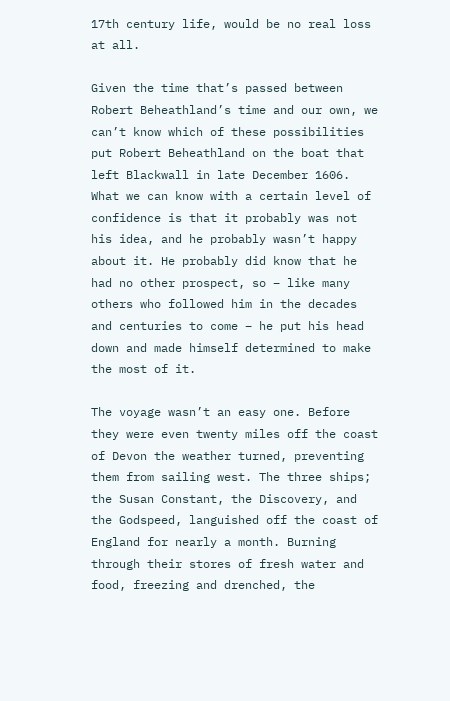17th century life, would be no real loss at all.

Given the time that’s passed between Robert Beheathland’s time and our own, we can’t know which of these possibilities put Robert Beheathland on the boat that left Blackwall in late December 1606. What we can know with a certain level of confidence is that it probably was not his idea, and he probably wasn’t happy about it. He probably did know that he had no other prospect, so – like many others who followed him in the decades and centuries to come – he put his head down and made himself determined to make the most of it.

The voyage wasn’t an easy one. Before they were even twenty miles off the coast of Devon the weather turned, preventing them from sailing west. The three ships; the Susan Constant, the Discovery, and the Godspeed, languished off the coast of England for nearly a month. Burning through their stores of fresh water and food, freezing and drenched, the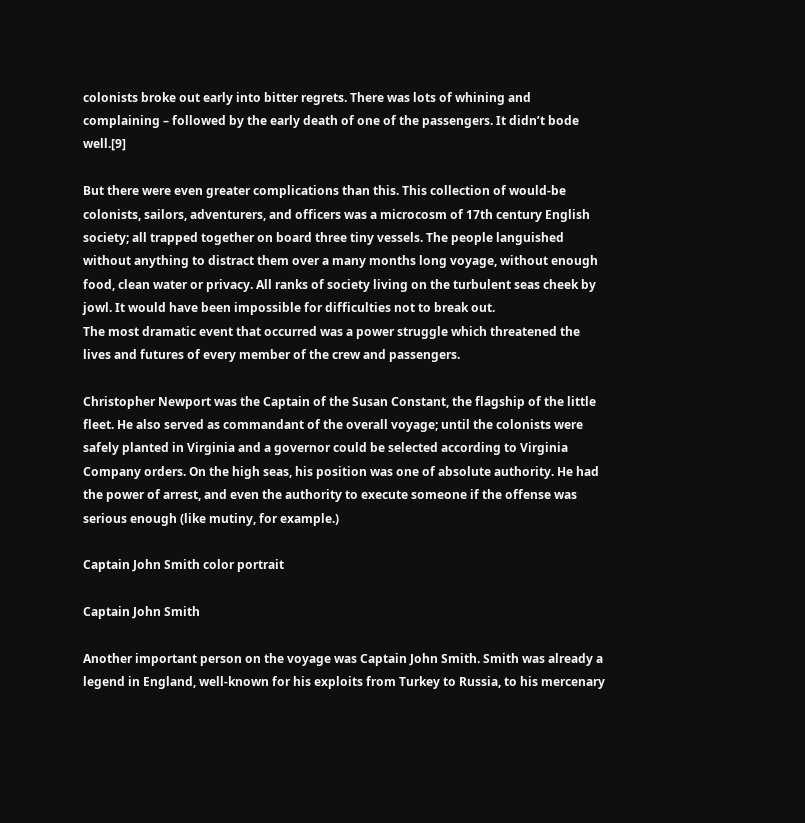colonists broke out early into bitter regrets. There was lots of whining and complaining – followed by the early death of one of the passengers. It didn’t bode well.[9]

But there were even greater complications than this. This collection of would-be colonists, sailors, adventurers, and officers was a microcosm of 17th century English society; all trapped together on board three tiny vessels. The people languished without anything to distract them over a many months long voyage, without enough food, clean water or privacy. All ranks of society living on the turbulent seas cheek by jowl. It would have been impossible for difficulties not to break out.
The most dramatic event that occurred was a power struggle which threatened the lives and futures of every member of the crew and passengers.

Christopher Newport was the Captain of the Susan Constant, the flagship of the little fleet. He also served as commandant of the overall voyage; until the colonists were safely planted in Virginia and a governor could be selected according to Virginia Company orders. On the high seas, his position was one of absolute authority. He had the power of arrest, and even the authority to execute someone if the offense was serious enough (like mutiny, for example.)

Captain John Smith color portrait

Captain John Smith

Another important person on the voyage was Captain John Smith. Smith was already a legend in England, well-known for his exploits from Turkey to Russia, to his mercenary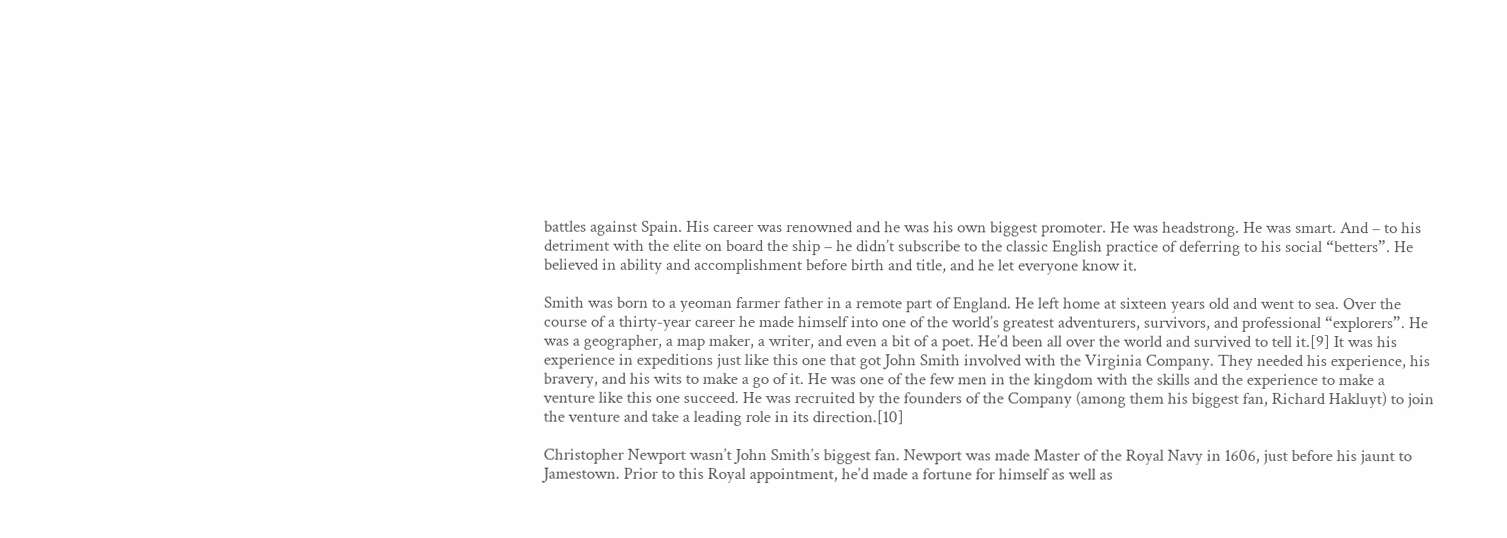battles against Spain. His career was renowned and he was his own biggest promoter. He was headstrong. He was smart. And – to his detriment with the elite on board the ship – he didn’t subscribe to the classic English practice of deferring to his social “betters”. He believed in ability and accomplishment before birth and title, and he let everyone know it.

Smith was born to a yeoman farmer father in a remote part of England. He left home at sixteen years old and went to sea. Over the course of a thirty-year career he made himself into one of the world’s greatest adventurers, survivors, and professional “explorers”. He was a geographer, a map maker, a writer, and even a bit of a poet. He’d been all over the world and survived to tell it.[9] It was his experience in expeditions just like this one that got John Smith involved with the Virginia Company. They needed his experience, his bravery, and his wits to make a go of it. He was one of the few men in the kingdom with the skills and the experience to make a venture like this one succeed. He was recruited by the founders of the Company (among them his biggest fan, Richard Hakluyt) to join the venture and take a leading role in its direction.[10]

Christopher Newport wasn’t John Smith’s biggest fan. Newport was made Master of the Royal Navy in 1606, just before his jaunt to Jamestown. Prior to this Royal appointment, he’d made a fortune for himself as well as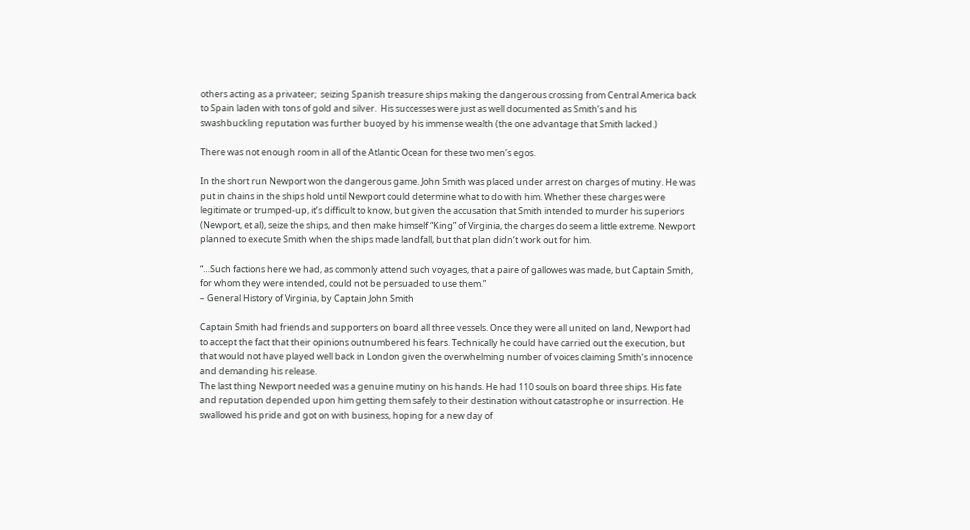others acting as a privateer;  seizing Spanish treasure ships making the dangerous crossing from Central America back to Spain laden with tons of gold and silver.  His successes were just as well documented as Smith’s and his swashbuckling reputation was further buoyed by his immense wealth (the one advantage that Smith lacked.)

There was not enough room in all of the Atlantic Ocean for these two men’s egos.

In the short run Newport won the dangerous game. John Smith was placed under arrest on charges of mutiny. He was put in chains in the ships hold until Newport could determine what to do with him. Whether these charges were legitimate or trumped-up, it’s difficult to know, but given the accusation that Smith intended to murder his superiors (Newport, et al), seize the ships, and then make himself “King” of Virginia, the charges do seem a little extreme. Newport planned to execute Smith when the ships made landfall, but that plan didn’t work out for him.

“…Such factions here we had, as commonly attend such voyages, that a paire of gallowes was made, but Captain Smith, for whom they were intended, could not be persuaded to use them.”
– General History of Virginia, by Captain John Smith

Captain Smith had friends and supporters on board all three vessels. Once they were all united on land, Newport had to accept the fact that their opinions outnumbered his fears. Technically he could have carried out the execution, but that would not have played well back in London given the overwhelming number of voices claiming Smith’s innocence and demanding his release.
The last thing Newport needed was a genuine mutiny on his hands. He had 110 souls on board three ships. His fate and reputation depended upon him getting them safely to their destination without catastrophe or insurrection. He swallowed his pride and got on with business, hoping for a new day of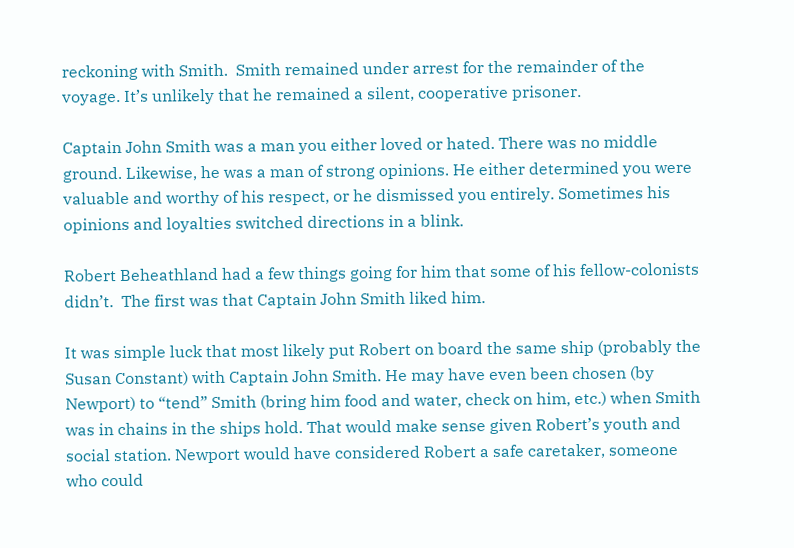reckoning with Smith.  Smith remained under arrest for the remainder of the voyage. It’s unlikely that he remained a silent, cooperative prisoner.

Captain John Smith was a man you either loved or hated. There was no middle ground. Likewise, he was a man of strong opinions. He either determined you were valuable and worthy of his respect, or he dismissed you entirely. Sometimes his opinions and loyalties switched directions in a blink.

Robert Beheathland had a few things going for him that some of his fellow-colonists didn’t.  The first was that Captain John Smith liked him.

It was simple luck that most likely put Robert on board the same ship (probably the Susan Constant) with Captain John Smith. He may have even been chosen (by Newport) to “tend” Smith (bring him food and water, check on him, etc.) when Smith was in chains in the ships hold. That would make sense given Robert’s youth and social station. Newport would have considered Robert a safe caretaker, someone who could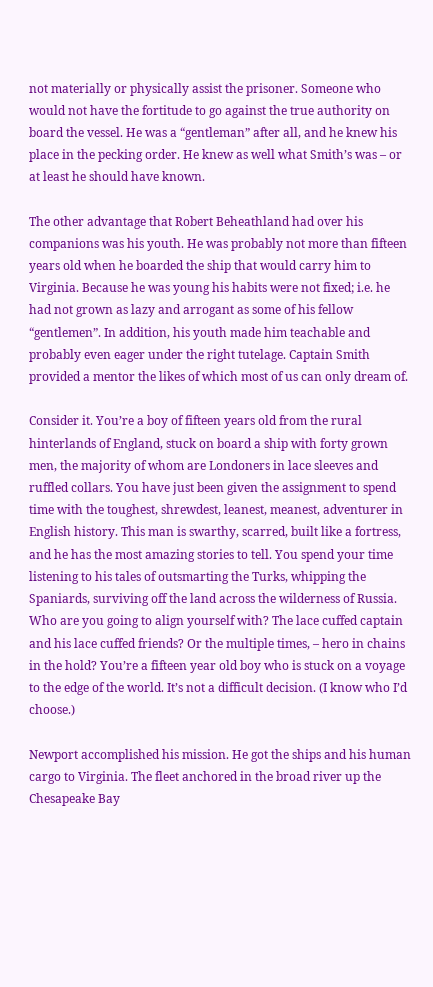not materially or physically assist the prisoner. Someone who would not have the fortitude to go against the true authority on board the vessel. He was a “gentleman” after all, and he knew his place in the pecking order. He knew as well what Smith’s was – or at least he should have known.

The other advantage that Robert Beheathland had over his companions was his youth. He was probably not more than fifteen years old when he boarded the ship that would carry him to Virginia. Because he was young his habits were not fixed; i.e. he had not grown as lazy and arrogant as some of his fellow “gentlemen”. In addition, his youth made him teachable and probably even eager under the right tutelage. Captain Smith provided a mentor the likes of which most of us can only dream of.

Consider it. You’re a boy of fifteen years old from the rural hinterlands of England, stuck on board a ship with forty grown men, the majority of whom are Londoners in lace sleeves and ruffled collars. You have just been given the assignment to spend time with the toughest, shrewdest, leanest, meanest, adventurer in English history. This man is swarthy, scarred, built like a fortress, and he has the most amazing stories to tell. You spend your time listening to his tales of outsmarting the Turks, whipping the Spaniards, surviving off the land across the wilderness of Russia.  Who are you going to align yourself with? The lace cuffed captain and his lace cuffed friends? Or the multiple times, – hero in chains in the hold? You’re a fifteen year old boy who is stuck on a voyage to the edge of the world. It’s not a difficult decision. (I know who I’d choose.)

Newport accomplished his mission. He got the ships and his human cargo to Virginia. The fleet anchored in the broad river up the Chesapeake Bay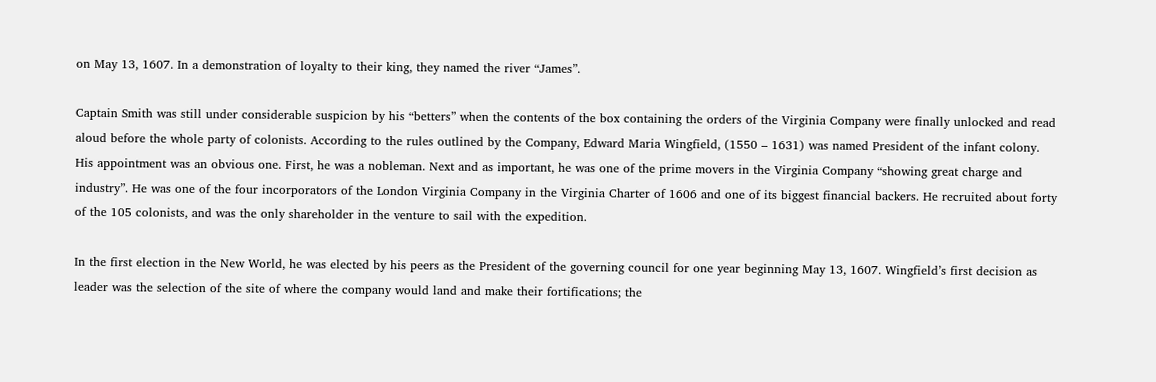on May 13, 1607. In a demonstration of loyalty to their king, they named the river “James”.

Captain Smith was still under considerable suspicion by his “betters” when the contents of the box containing the orders of the Virginia Company were finally unlocked and read aloud before the whole party of colonists. According to the rules outlined by the Company, Edward Maria Wingfield, (1550 – 1631) was named President of the infant colony. His appointment was an obvious one. First, he was a nobleman. Next and as important, he was one of the prime movers in the Virginia Company “showing great charge and industry”. He was one of the four incorporators of the London Virginia Company in the Virginia Charter of 1606 and one of its biggest financial backers. He recruited about forty of the 105 colonists, and was the only shareholder in the venture to sail with the expedition.

In the first election in the New World, he was elected by his peers as the President of the governing council for one year beginning May 13, 1607. Wingfield’s first decision as leader was the selection of the site of where the company would land and make their fortifications; the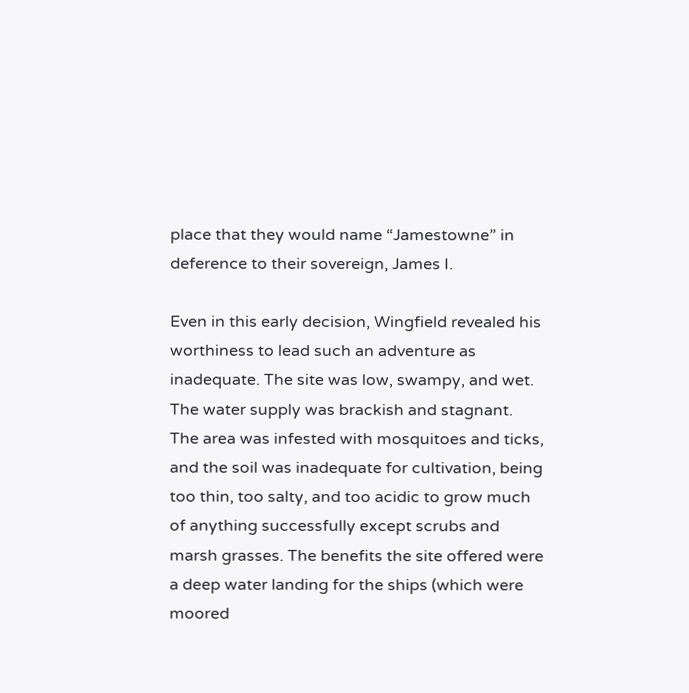place that they would name “Jamestowne” in deference to their sovereign, James I.

Even in this early decision, Wingfield revealed his worthiness to lead such an adventure as inadequate. The site was low, swampy, and wet. The water supply was brackish and stagnant. The area was infested with mosquitoes and ticks, and the soil was inadequate for cultivation, being too thin, too salty, and too acidic to grow much of anything successfully except scrubs and marsh grasses. The benefits the site offered were a deep water landing for the ships (which were moored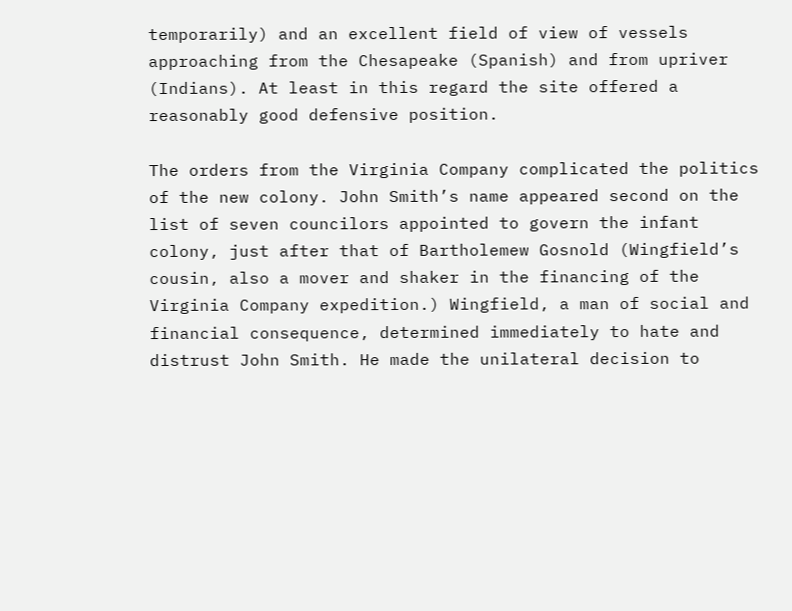temporarily) and an excellent field of view of vessels approaching from the Chesapeake (Spanish) and from upriver (Indians). At least in this regard the site offered a reasonably good defensive position.

The orders from the Virginia Company complicated the politics of the new colony. John Smith’s name appeared second on the list of seven councilors appointed to govern the infant colony, just after that of Bartholemew Gosnold (Wingfield’s cousin, also a mover and shaker in the financing of the Virginia Company expedition.) Wingfield, a man of social and financial consequence, determined immediately to hate and distrust John Smith. He made the unilateral decision to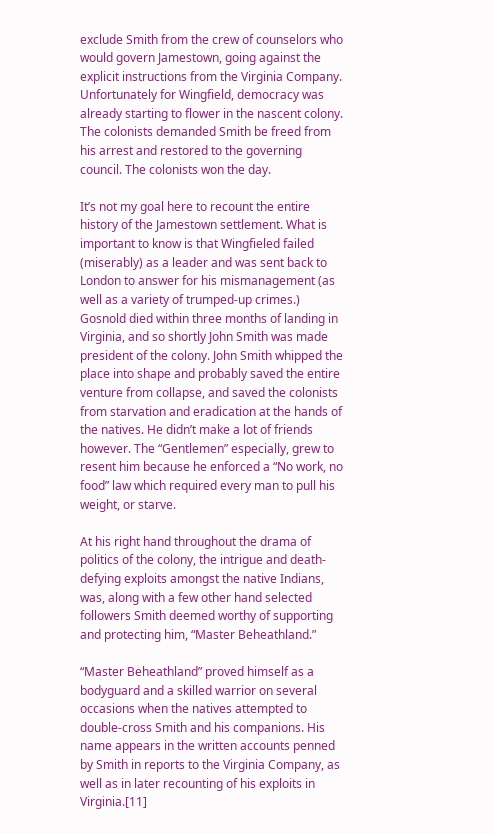exclude Smith from the crew of counselors who would govern Jamestown, going against the explicit instructions from the Virginia Company. Unfortunately for Wingfield, democracy was already starting to flower in the nascent colony. The colonists demanded Smith be freed from his arrest and restored to the governing council. The colonists won the day.

It’s not my goal here to recount the entire history of the Jamestown settlement. What is important to know is that Wingfieled failed (miserably) as a leader and was sent back to London to answer for his mismanagement (as well as a variety of trumped-up crimes.)  Gosnold died within three months of landing in Virginia, and so shortly John Smith was made president of the colony. John Smith whipped the place into shape and probably saved the entire venture from collapse, and saved the colonists from starvation and eradication at the hands of the natives. He didn’t make a lot of friends however. The “Gentlemen” especially, grew to resent him because he enforced a “No work, no food” law which required every man to pull his weight, or starve.

At his right hand throughout the drama of politics of the colony, the intrigue and death-defying exploits amongst the native Indians, was, along with a few other hand selected followers Smith deemed worthy of supporting and protecting him, “Master Beheathland.”

“Master Beheathland” proved himself as a bodyguard and a skilled warrior on several occasions when the natives attempted to double-cross Smith and his companions. His name appears in the written accounts penned by Smith in reports to the Virginia Company, as well as in later recounting of his exploits in Virginia.[11]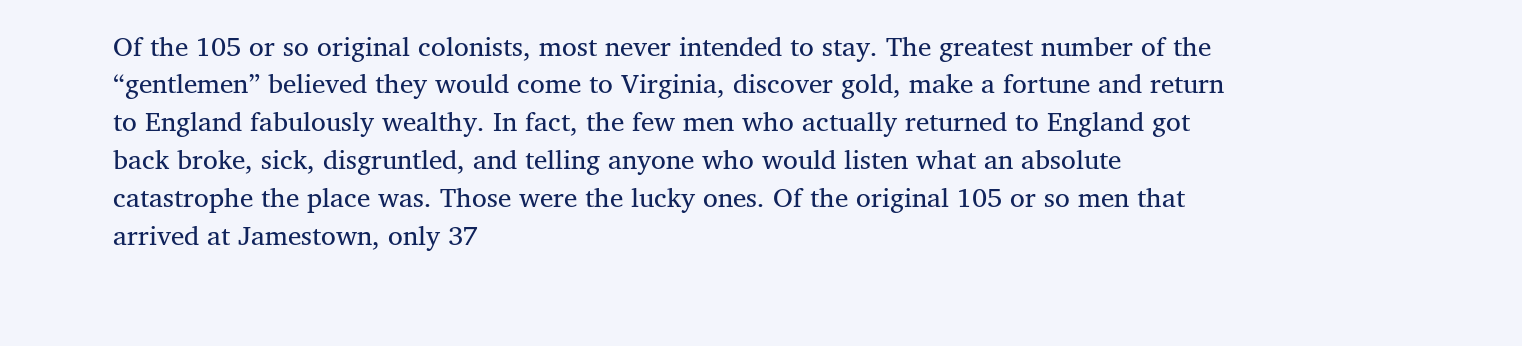Of the 105 or so original colonists, most never intended to stay. The greatest number of the “gentlemen” believed they would come to Virginia, discover gold, make a fortune and return to England fabulously wealthy. In fact, the few men who actually returned to England got back broke, sick, disgruntled, and telling anyone who would listen what an absolute catastrophe the place was. Those were the lucky ones. Of the original 105 or so men that arrived at Jamestown, only 37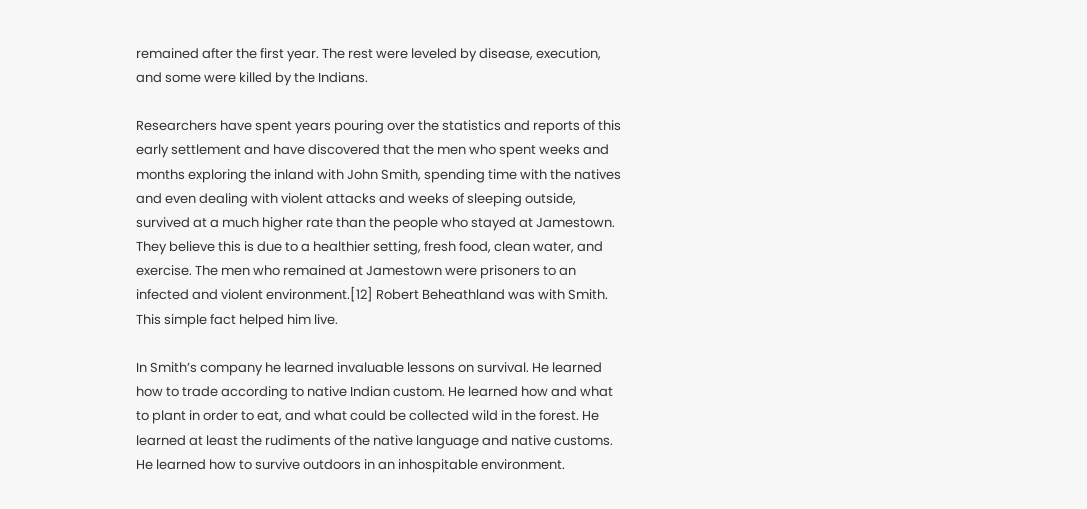remained after the first year. The rest were leveled by disease, execution, and some were killed by the Indians.

Researchers have spent years pouring over the statistics and reports of this early settlement and have discovered that the men who spent weeks and months exploring the inland with John Smith, spending time with the natives and even dealing with violent attacks and weeks of sleeping outside, survived at a much higher rate than the people who stayed at Jamestown. They believe this is due to a healthier setting, fresh food, clean water, and exercise. The men who remained at Jamestown were prisoners to an infected and violent environment.[12] Robert Beheathland was with Smith. This simple fact helped him live.

In Smith’s company he learned invaluable lessons on survival. He learned how to trade according to native Indian custom. He learned how and what to plant in order to eat, and what could be collected wild in the forest. He learned at least the rudiments of the native language and native customs. He learned how to survive outdoors in an inhospitable environment.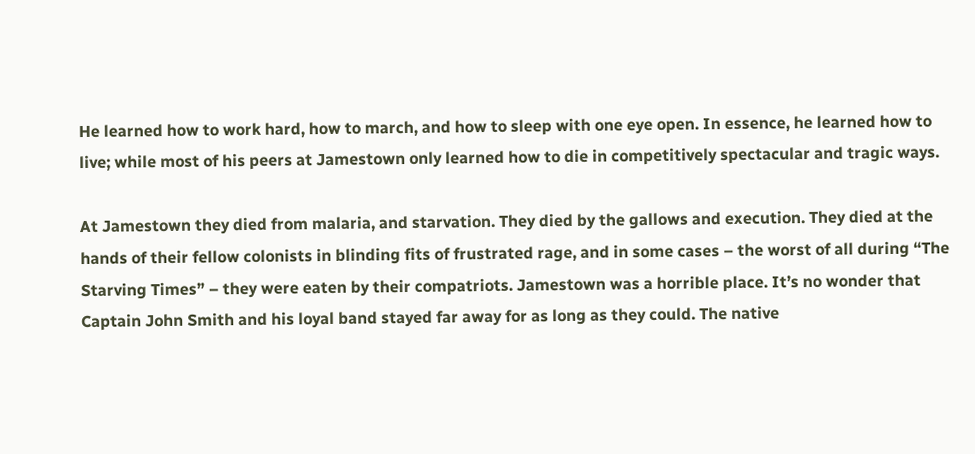He learned how to work hard, how to march, and how to sleep with one eye open. In essence, he learned how to live; while most of his peers at Jamestown only learned how to die in competitively spectacular and tragic ways.

At Jamestown they died from malaria, and starvation. They died by the gallows and execution. They died at the hands of their fellow colonists in blinding fits of frustrated rage, and in some cases – the worst of all during “The Starving Times” – they were eaten by their compatriots. Jamestown was a horrible place. It’s no wonder that Captain John Smith and his loyal band stayed far away for as long as they could. The native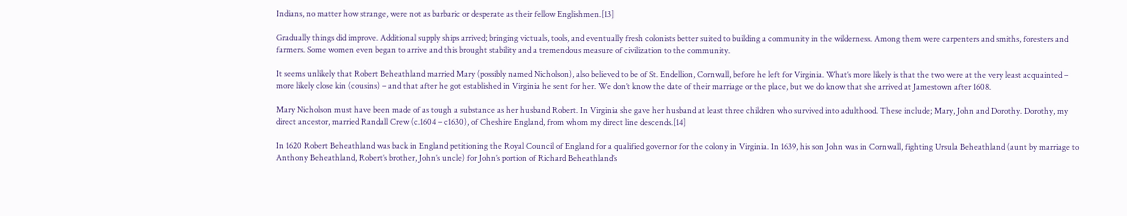Indians, no matter how strange, were not as barbaric or desperate as their fellow Englishmen.[13]

Gradually things did improve. Additional supply ships arrived; bringing victuals, tools, and eventually fresh colonists better suited to building a community in the wilderness. Among them were carpenters and smiths, foresters and farmers. Some women even began to arrive and this brought stability and a tremendous measure of civilization to the community.

It seems unlikely that Robert Beheathland married Mary (possibly named Nicholson), also believed to be of St. Endellion, Cornwall, before he left for Virginia. What’s more likely is that the two were at the very least acquainted – more likely close kin (cousins) – and that after he got established in Virginia he sent for her. We don’t know the date of their marriage or the place, but we do know that she arrived at Jamestown after 1608.

Mary Nicholson must have been made of as tough a substance as her husband Robert. In Virginia she gave her husband at least three children who survived into adulthood. These include; Mary, John and Dorothy. Dorothy, my direct ancestor, married Randall Crew (c.1604 – c1630), of Cheshire England, from whom my direct line descends.[14]

In 1620 Robert Beheathland was back in England petitioning the Royal Council of England for a qualified governor for the colony in Virginia. In 1639, his son John was in Cornwall, fighting Ursula Beheathland (aunt by marriage to Anthony Beheathland, Robert’s brother, John’s uncle) for John’s portion of Richard Beheathland’s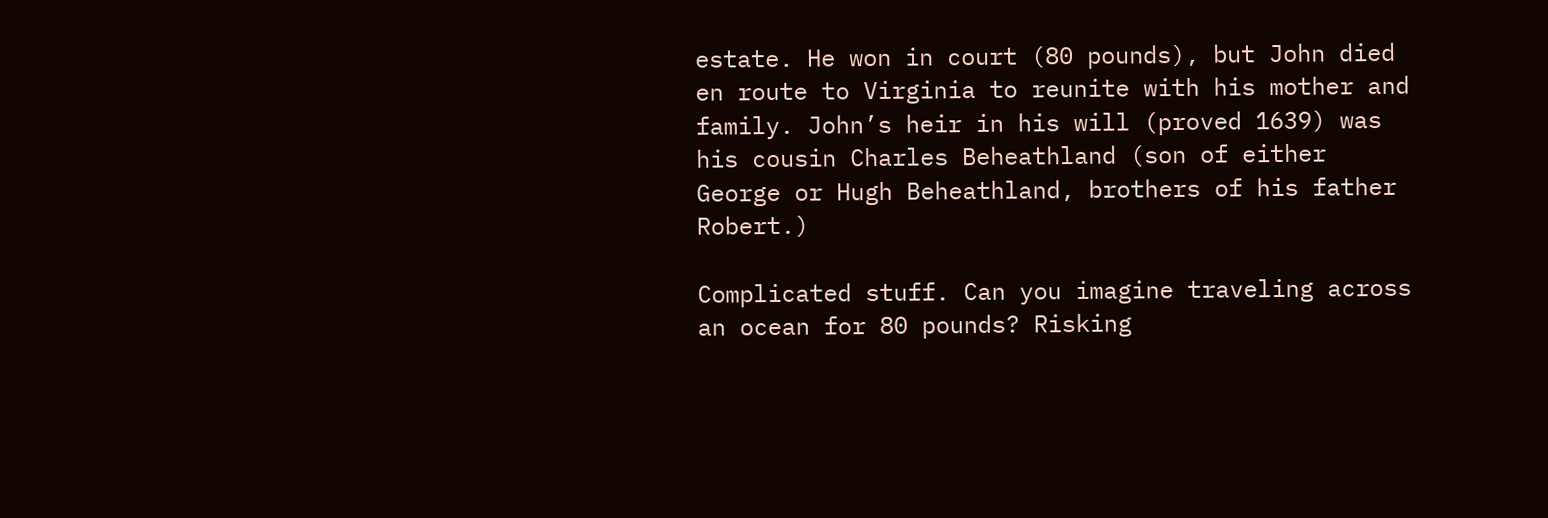estate. He won in court (80 pounds), but John died en route to Virginia to reunite with his mother and family. John’s heir in his will (proved 1639) was his cousin Charles Beheathland (son of either George or Hugh Beheathland, brothers of his father Robert.)

Complicated stuff. Can you imagine traveling across an ocean for 80 pounds? Risking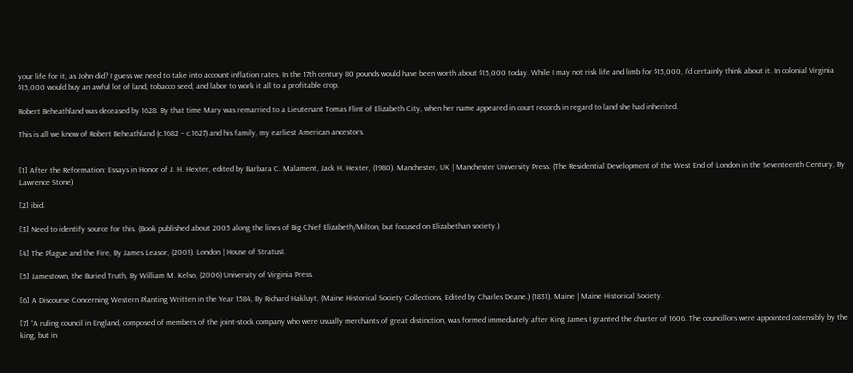your life for it, as John did? I guess we need to take into account inflation rates. In the 17th century 80 pounds would have been worth about $15,000 today. While I may not risk life and limb for $15,000, I’d certainly think about it. In colonial Virginia $15,000 would buy an awful lot of land, tobacco seed, and labor to work it all to a profitable crop.

Robert Beheathland was deceased by 1628. By that time Mary was remarried to a Lieutenant Tomas Flint of Elizabeth City, when her name appeared in court records in regard to land she had inherited.

This is all we know of Robert Beheathland (c.1682 – c.1627) and his family, my earliest American ancestors.


[1] After the Reformation: Essays in Honor of J. H. Hexter, edited by Barbara C. Malament, Jack H. Hexter, (1980). Manchester, UK | Manchester University Press. (The Residential Development of the West End of London in the Seventeenth Century, By Lawrence Stone)

[2] ibid.

[3] Need to identify source for this. (Book published about 2005 along the lines of Big Chief Elizabeth/Milton, but focused on Elizabethan society.)

[4] The Plague and the Fire, By James Leasor, (2001). London | House of StratusI.

[5] Jamestown, the Buried Truth, By William M. Kelso, (2006) University of Virginia Press.

[6] A Discourse Concerning Western Planting Written in the Year 1584, By Richard Hakluyt, (Maine Historical Society Collections, Edited by Charles Deane.) (1831). Maine | Maine Historical Society.

[7] “A ruling council in England, composed of members of the joint-stock company who were usually merchants of great distinction, was formed immediately after King James I granted the charter of 1606. The councillors were appointed ostensibly by the king, but in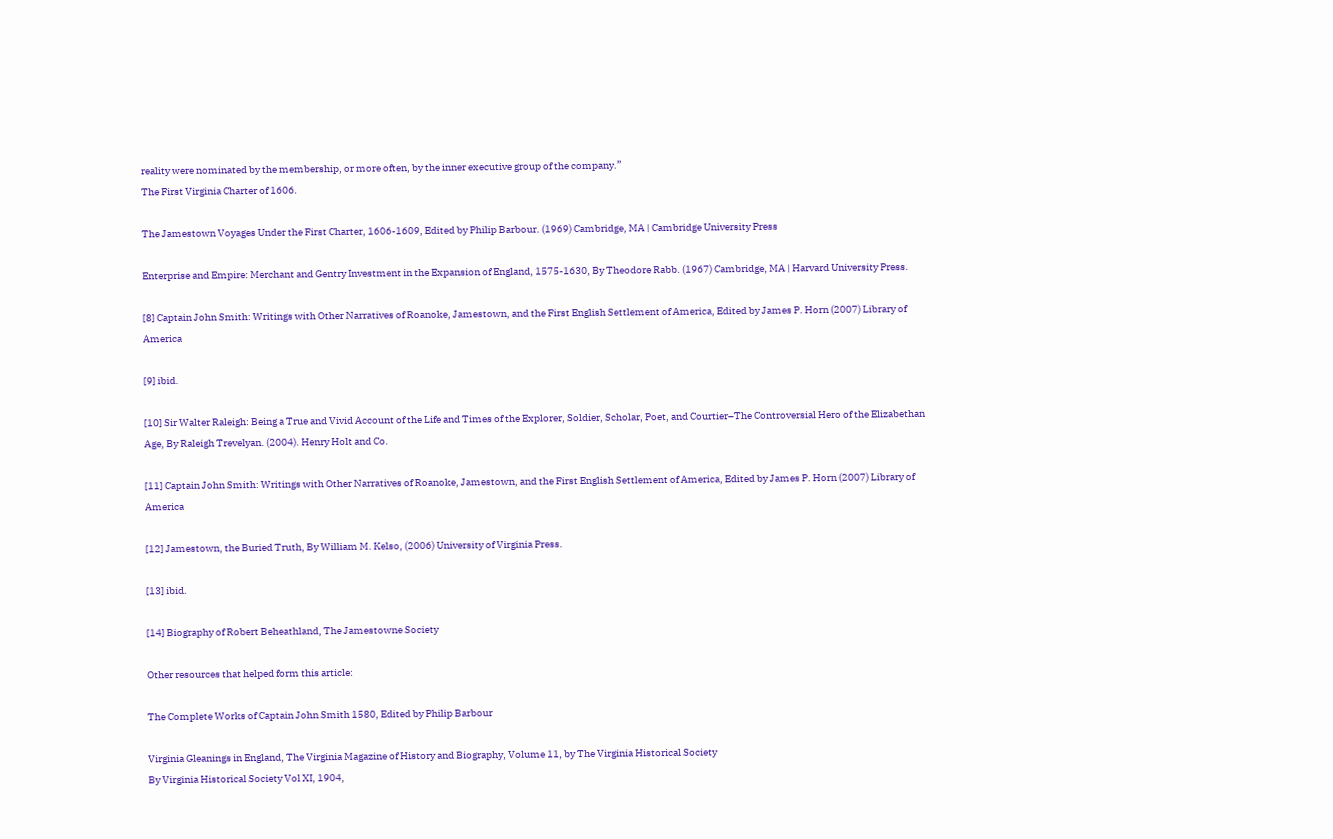reality were nominated by the membership, or more often, by the inner executive group of the company.”
The First Virginia Charter of 1606.

The Jamestown Voyages Under the First Charter, 1606-1609, Edited by Philip Barbour. (1969) Cambridge, MA | Cambridge University Press

Enterprise and Empire: Merchant and Gentry Investment in the Expansion of England, 1575-1630, By Theodore Rabb. (1967) Cambridge, MA | Harvard University Press.

[8] Captain John Smith: Writings with Other Narratives of Roanoke, Jamestown, and the First English Settlement of America, Edited by James P. Horn (2007) Library of America

[9] ibid.

[10] Sir Walter Raleigh: Being a True and Vivid Account of the Life and Times of the Explorer, Soldier, Scholar, Poet, and Courtier–The Controversial Hero of the Elizabethan Age, By Raleigh Trevelyan. (2004). Henry Holt and Co.

[11] Captain John Smith: Writings with Other Narratives of Roanoke, Jamestown, and the First English Settlement of America, Edited by James P. Horn (2007) Library of America

[12] Jamestown, the Buried Truth, By William M. Kelso, (2006) University of Virginia Press.

[13] ibid.

[14] Biography of Robert Beheathland, The Jamestowne Society

Other resources that helped form this article:

The Complete Works of Captain John Smith 1580, Edited by Philip Barbour

Virginia Gleanings in England, The Virginia Magazine of History and Biography, Volume 11, by The Virginia Historical Society
By Virginia Historical Society Vol XI, 1904,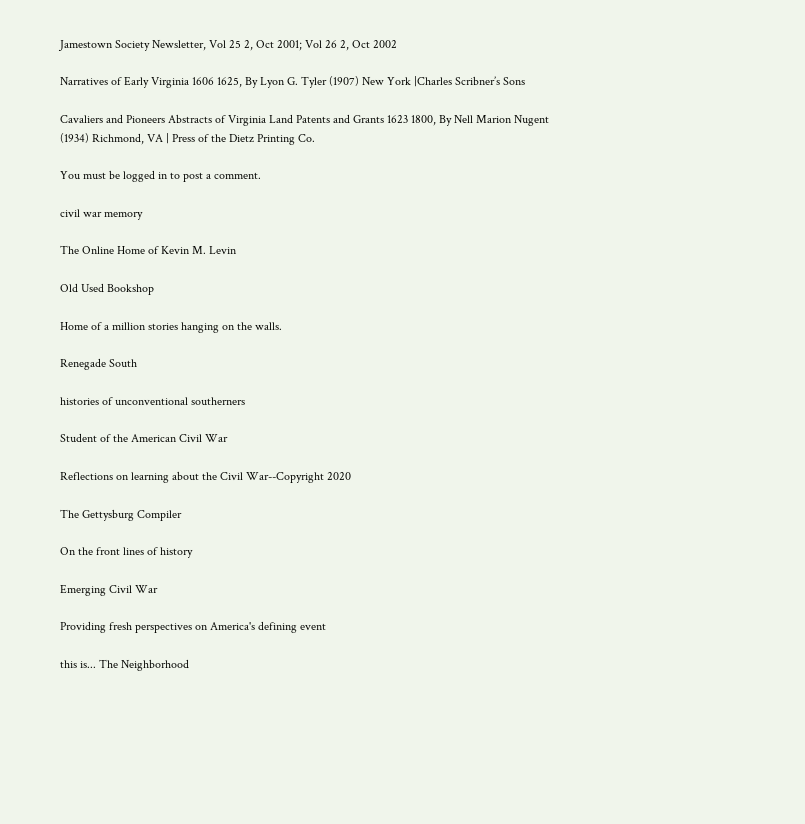Jamestown Society Newsletter, Vol 25 2, Oct 2001; Vol 26 2, Oct 2002

Narratives of Early Virginia 1606 1625, By Lyon G. Tyler (1907) New York |Charles Scribner’s Sons

Cavaliers and Pioneers Abstracts of Virginia Land Patents and Grants 1623 1800, By Nell Marion Nugent (1934) Richmond, VA | Press of the Dietz Printing Co.

You must be logged in to post a comment.

civil war memory

The Online Home of Kevin M. Levin

Old Used Bookshop

Home of a million stories hanging on the walls.

Renegade South

histories of unconventional southerners

Student of the American Civil War

Reflections on learning about the Civil War--Copyright 2020

The Gettysburg Compiler

On the front lines of history

Emerging Civil War

Providing fresh perspectives on America's defining event

this is... The Neighborhood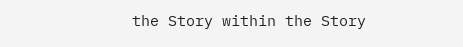the Story within the Story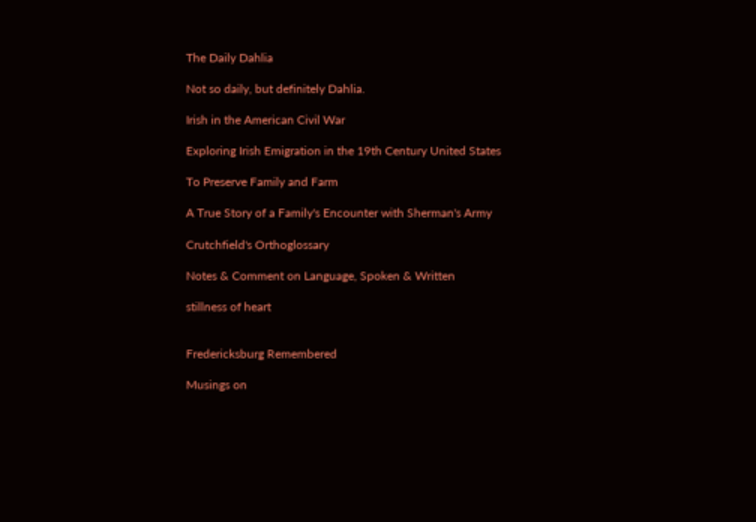The Daily Dahlia

Not so daily, but definitely Dahlia.

Irish in the American Civil War

Exploring Irish Emigration in the 19th Century United States

To Preserve Family and Farm

A True Story of a Family's Encounter with Sherman's Army

Crutchfield's Orthoglossary

Notes & Comment on Language, Spoken & Written

stillness of heart


Fredericksburg Remembered

Musings on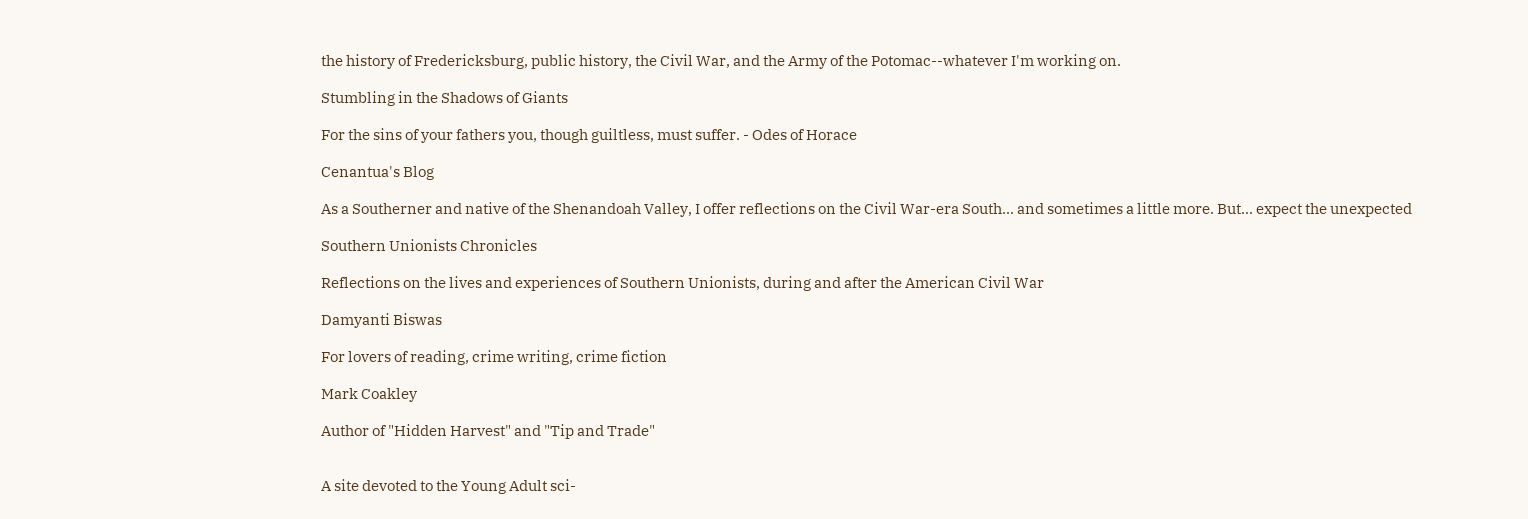the history of Fredericksburg, public history, the Civil War, and the Army of the Potomac--whatever I'm working on.

Stumbling in the Shadows of Giants

For the sins of your fathers you, though guiltless, must suffer. - Odes of Horace

Cenantua's Blog

As a Southerner and native of the Shenandoah Valley, I offer reflections on the Civil War-era South... and sometimes a little more. But... expect the unexpected

Southern Unionists Chronicles

Reflections on the lives and experiences of Southern Unionists, during and after the American Civil War

Damyanti Biswas

For lovers of reading, crime writing, crime fiction

Mark Coakley

Author of "Hidden Harvest" and "Tip and Trade"


A site devoted to the Young Adult sci-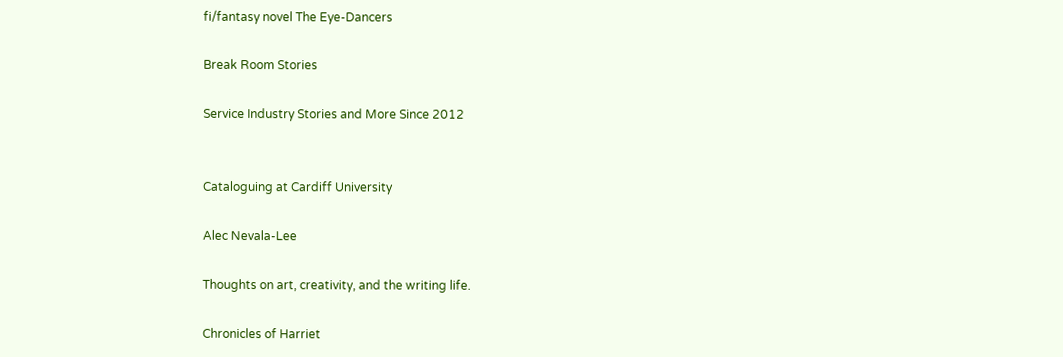fi/fantasy novel The Eye-Dancers

Break Room Stories

Service Industry Stories and More Since 2012


Cataloguing at Cardiff University

Alec Nevala-Lee

Thoughts on art, creativity, and the writing life.

Chronicles of Harriet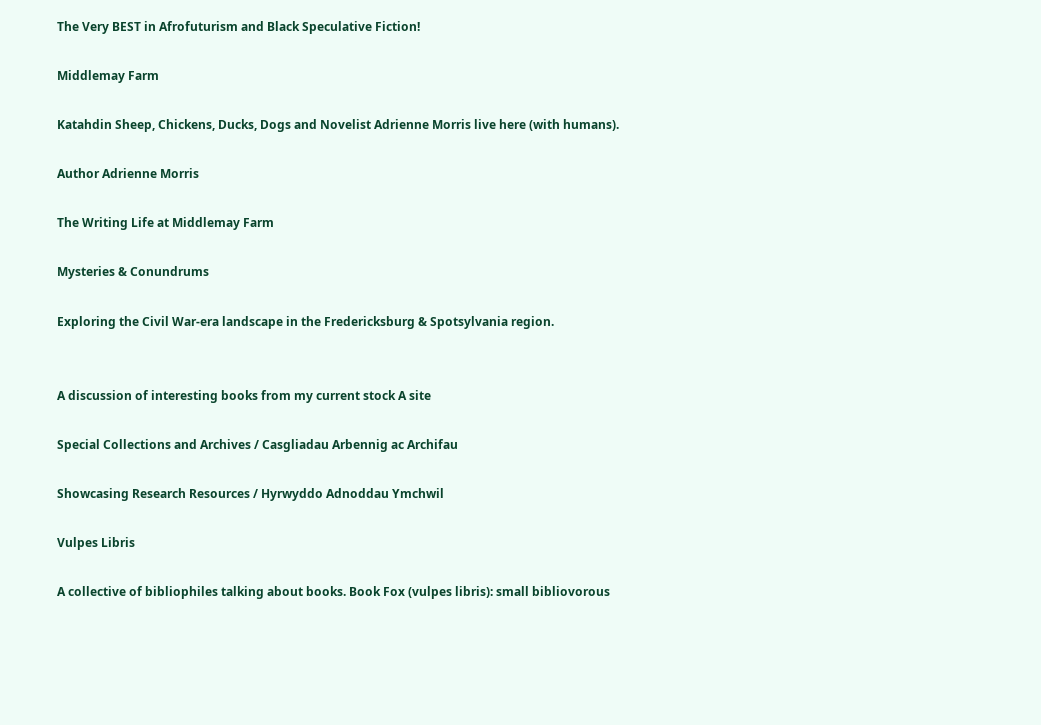The Very BEST in Afrofuturism and Black Speculative Fiction!

Middlemay Farm

Katahdin Sheep, Chickens, Ducks, Dogs and Novelist Adrienne Morris live here (with humans).

Author Adrienne Morris

The Writing Life at Middlemay Farm

Mysteries & Conundrums

Exploring the Civil War-era landscape in the Fredericksburg & Spotsylvania region.


A discussion of interesting books from my current stock A site

Special Collections and Archives / Casgliadau Arbennig ac Archifau

Showcasing Research Resources / Hyrwyddo Adnoddau Ymchwil

Vulpes Libris

A collective of bibliophiles talking about books. Book Fox (vulpes libris): small bibliovorous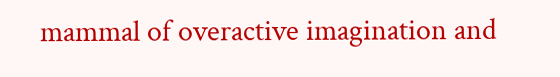mammal of overactive imagination and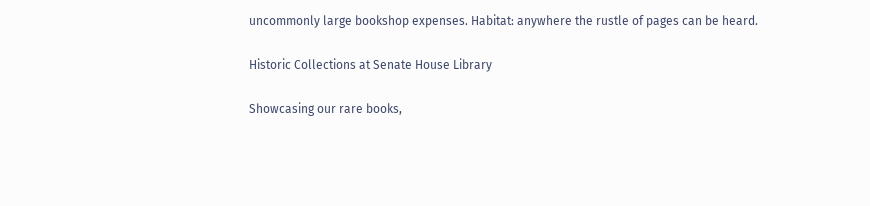uncommonly large bookshop expenses. Habitat: anywhere the rustle of pages can be heard.

Historic Collections at Senate House Library

Showcasing our rare books,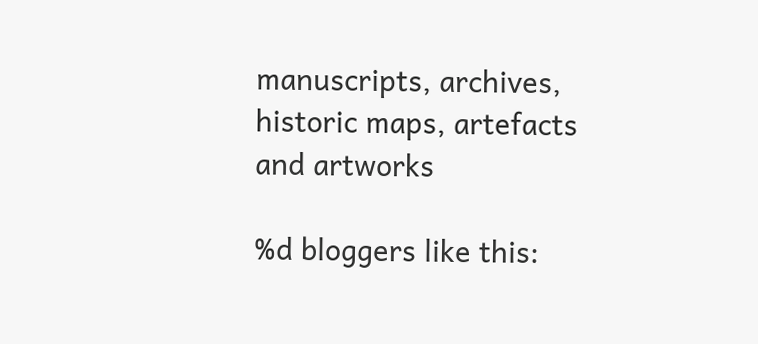manuscripts, archives, historic maps, artefacts and artworks

%d bloggers like this: